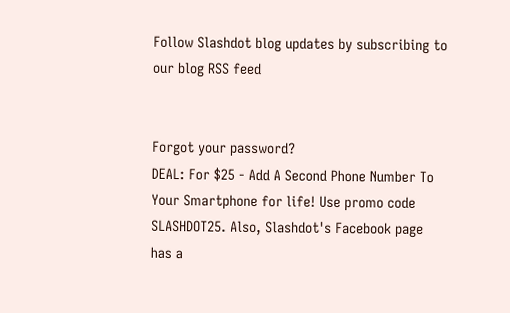Follow Slashdot blog updates by subscribing to our blog RSS feed


Forgot your password?
DEAL: For $25 - Add A Second Phone Number To Your Smartphone for life! Use promo code SLASHDOT25. Also, Slashdot's Facebook page has a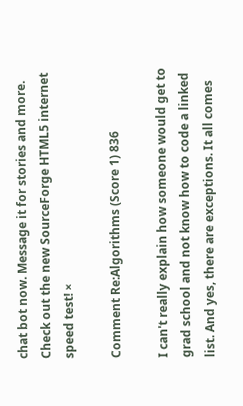chat bot now. Message it for stories and more. Check out the new SourceForge HTML5 internet speed test! ×

Comment Re:Algorithms (Score 1) 836

I can't really explain how someone would get to grad school and not know how to code a linked list. And yes, there are exceptions. It all comes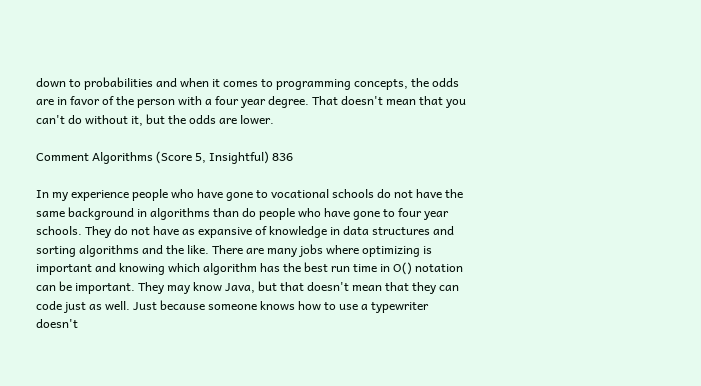down to probabilities and when it comes to programming concepts, the odds are in favor of the person with a four year degree. That doesn't mean that you can't do without it, but the odds are lower.

Comment Algorithms (Score 5, Insightful) 836

In my experience people who have gone to vocational schools do not have the same background in algorithms than do people who have gone to four year schools. They do not have as expansive of knowledge in data structures and sorting algorithms and the like. There are many jobs where optimizing is important and knowing which algorithm has the best run time in O() notation can be important. They may know Java, but that doesn't mean that they can code just as well. Just because someone knows how to use a typewriter doesn't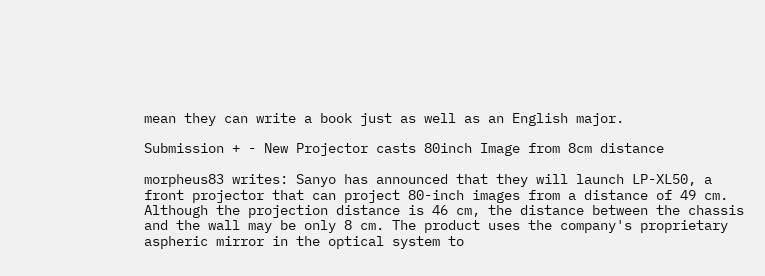mean they can write a book just as well as an English major.

Submission + - New Projector casts 80inch Image from 8cm distance

morpheus83 writes: Sanyo has announced that they will launch LP-XL50, a front projector that can project 80-inch images from a distance of 49 cm. Although the projection distance is 46 cm, the distance between the chassis and the wall may be only 8 cm. The product uses the company's proprietary aspheric mirror in the optical system to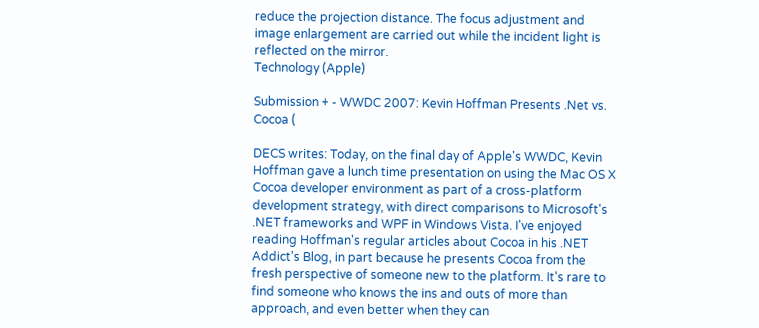reduce the projection distance. The focus adjustment and image enlargement are carried out while the incident light is reflected on the mirror.
Technology (Apple)

Submission + - WWDC 2007: Kevin Hoffman Presents .Net vs. Cocoa (

DECS writes: Today, on the final day of Apple's WWDC, Kevin Hoffman gave a lunch time presentation on using the Mac OS X Cocoa developer environment as part of a cross-platform development strategy, with direct comparisons to Microsoft's .NET frameworks and WPF in Windows Vista. I've enjoyed reading Hoffman's regular articles about Cocoa in his .NET Addict's Blog, in part because he presents Cocoa from the fresh perspective of someone new to the platform. It's rare to find someone who knows the ins and outs of more than approach, and even better when they can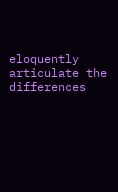eloquently articulate the differences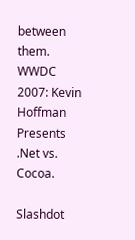between them. WWDC 2007: Kevin Hoffman Presents .Net vs. Cocoa.

Slashdot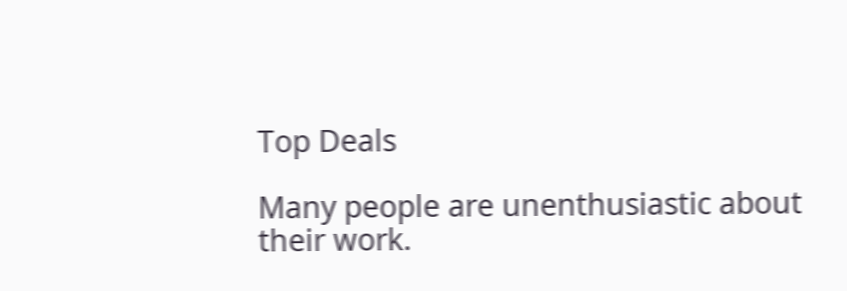Top Deals

Many people are unenthusiastic about their work.